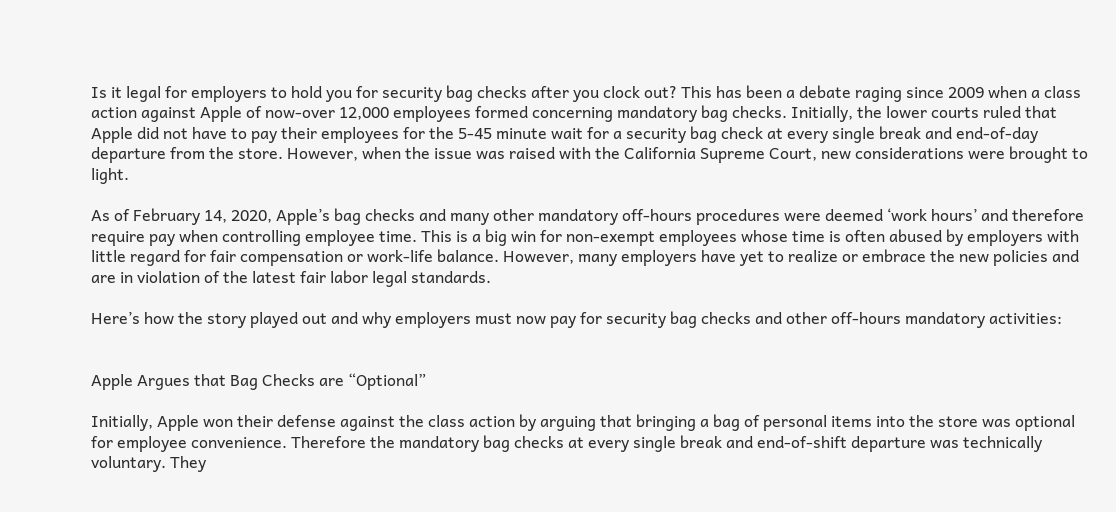Is it legal for employers to hold you for security bag checks after you clock out? This has been a debate raging since 2009 when a class action against Apple of now-over 12,000 employees formed concerning mandatory bag checks. Initially, the lower courts ruled that Apple did not have to pay their employees for the 5-45 minute wait for a security bag check at every single break and end-of-day departure from the store. However, when the issue was raised with the California Supreme Court, new considerations were brought to light.

As of February 14, 2020, Apple’s bag checks and many other mandatory off-hours procedures were deemed ‘work hours’ and therefore require pay when controlling employee time. This is a big win for non-exempt employees whose time is often abused by employers with little regard for fair compensation or work-life balance. However, many employers have yet to realize or embrace the new policies and are in violation of the latest fair labor legal standards.

Here’s how the story played out and why employers must now pay for security bag checks and other off-hours mandatory activities:


Apple Argues that Bag Checks are “Optional”

Initially, Apple won their defense against the class action by arguing that bringing a bag of personal items into the store was optional for employee convenience. Therefore the mandatory bag checks at every single break and end-of-shift departure was technically voluntary. They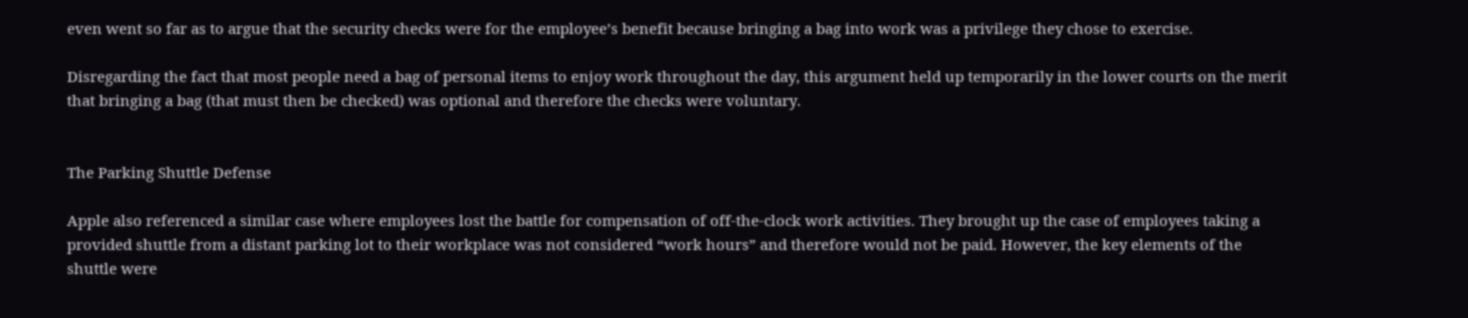even went so far as to argue that the security checks were for the employee’s benefit because bringing a bag into work was a privilege they chose to exercise.

Disregarding the fact that most people need a bag of personal items to enjoy work throughout the day, this argument held up temporarily in the lower courts on the merit that bringing a bag (that must then be checked) was optional and therefore the checks were voluntary.


The Parking Shuttle Defense

Apple also referenced a similar case where employees lost the battle for compensation of off-the-clock work activities. They brought up the case of employees taking a provided shuttle from a distant parking lot to their workplace was not considered “work hours” and therefore would not be paid. However, the key elements of the shuttle were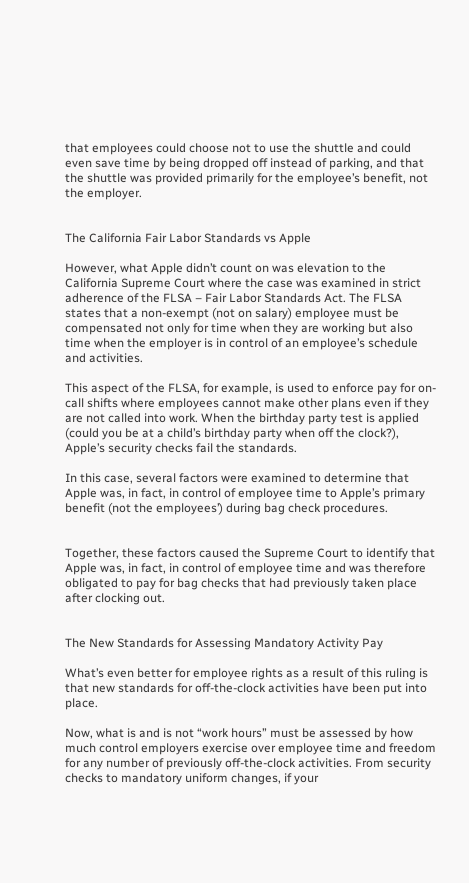that employees could choose not to use the shuttle and could even save time by being dropped off instead of parking, and that the shuttle was provided primarily for the employee’s benefit, not the employer.


The California Fair Labor Standards vs Apple

However, what Apple didn’t count on was elevation to the California Supreme Court where the case was examined in strict adherence of the FLSA – Fair Labor Standards Act. The FLSA states that a non-exempt (not on salary) employee must be compensated not only for time when they are working but also time when the employer is in control of an employee’s schedule and activities.

This aspect of the FLSA, for example, is used to enforce pay for on-call shifts where employees cannot make other plans even if they are not called into work. When the birthday party test is applied (could you be at a child’s birthday party when off the clock?), Apple’s security checks fail the standards.

In this case, several factors were examined to determine that Apple was, in fact, in control of employee time to Apple’s primary benefit (not the employees’) during bag check procedures.


Together, these factors caused the Supreme Court to identify that Apple was, in fact, in control of employee time and was therefore obligated to pay for bag checks that had previously taken place after clocking out.


The New Standards for Assessing Mandatory Activity Pay

What’s even better for employee rights as a result of this ruling is that new standards for off-the-clock activities have been put into place.

Now, what is and is not “work hours” must be assessed by how much control employers exercise over employee time and freedom for any number of previously off-the-clock activities. From security checks to mandatory uniform changes, if your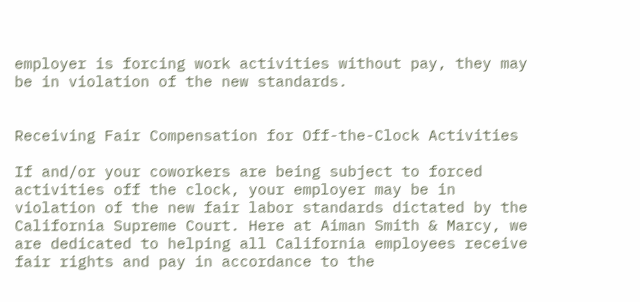employer is forcing work activities without pay, they may be in violation of the new standards.


Receiving Fair Compensation for Off-the-Clock Activities

If and/or your coworkers are being subject to forced activities off the clock, your employer may be in violation of the new fair labor standards dictated by the California Supreme Court. Here at Aiman Smith & Marcy, we are dedicated to helping all California employees receive fair rights and pay in accordance to the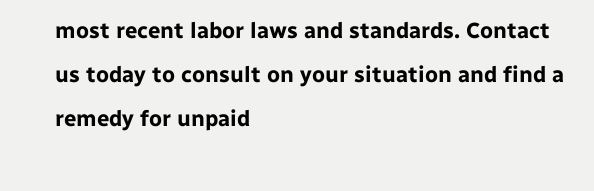most recent labor laws and standards. Contact us today to consult on your situation and find a remedy for unpaid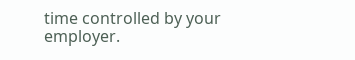time controlled by your employer.